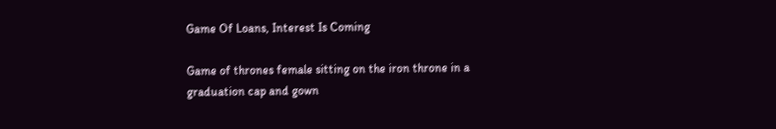Game Of Loans, Interest Is Coming

Game of thrones female sitting on the iron throne in a graduation cap and gown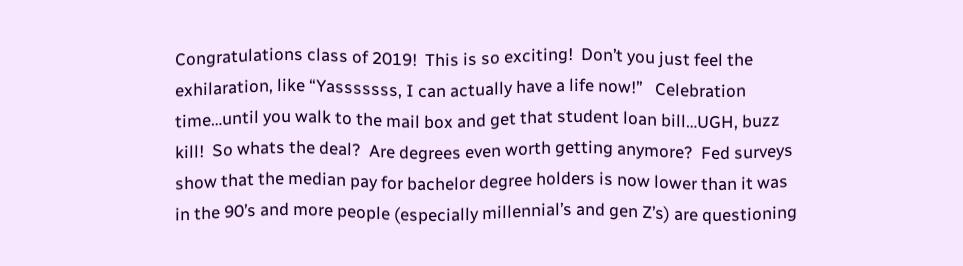Congratulations class of 2019!  This is so exciting!  Don’t you just feel the exhilaration, like “Yasssssss, I can actually have a life now!”   Celebration time…until you walk to the mail box and get that student loan bill…UGH, buzz kill!  So whats the deal?  Are degrees even worth getting anymore?  Fed surveys show that the median pay for bachelor degree holders is now lower than it was in the 90’s and more people (especially millennial’s and gen Z’s) are questioning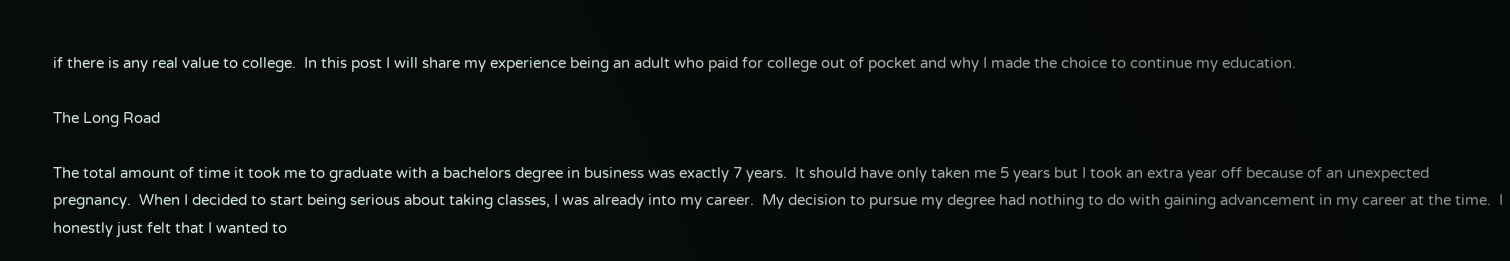if there is any real value to college.  In this post I will share my experience being an adult who paid for college out of pocket and why I made the choice to continue my education.

The Long Road

The total amount of time it took me to graduate with a bachelors degree in business was exactly 7 years.  It should have only taken me 5 years but I took an extra year off because of an unexpected pregnancy.  When I decided to start being serious about taking classes, I was already into my career.  My decision to pursue my degree had nothing to do with gaining advancement in my career at the time.  I honestly just felt that I wanted to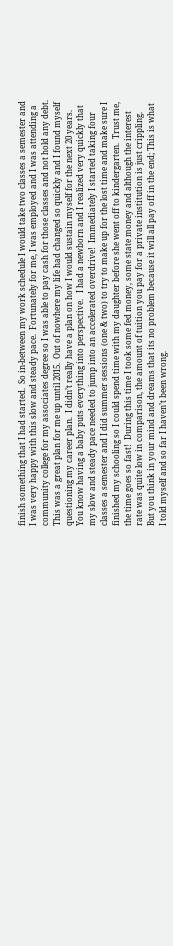finish something that I had started.  So in-between my work schedule I would take two classes a semester and I was very happy with this slow and steady pace.  Fortunately for me, I was employed and I was attending a community college for my associates degree so I was able to pay cash for those classes and not hold any debt.  This was a great plan for me up until 2015.  Out of nowhere my life had changed so quickly and I found myself questioning my career plan.  I didn’t really have a plan on how I would sustain myself for the next 20 years.  You know having a baby puts everything into perspective.   I had a newborn and I realized very quickly that my slow and steady pace needed to jump into an accelerated overdrive!  Immediately I started taking four classes a semester and I did summer sessions (one & two) to try to make up for the lost time and make sure I finished my schooling so I could spend time with my daughter before she went off to kindergarten.  Trust me, the time goes so fast!  During this time I took some fed money, some state money and although the interest rate was quite low in comparison, the amount of tuition you pay for a private institution is just crippling.  But you think in your mind and dreams that its no problem because it will all pay off in the end; This is what I told myself and so far I haven’t been wrong.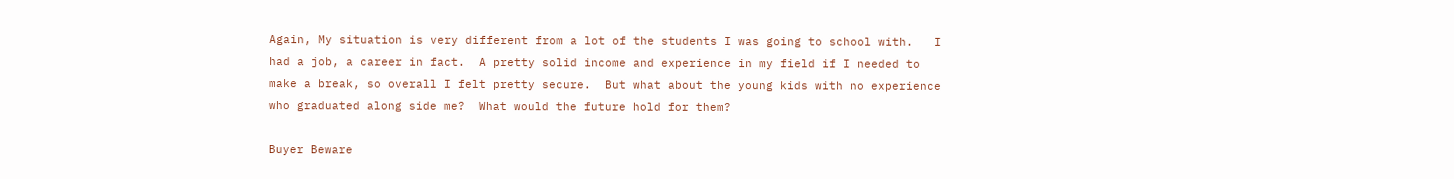Again, My situation is very different from a lot of the students I was going to school with.   I had a job, a career in fact.  A pretty solid income and experience in my field if I needed to make a break, so overall I felt pretty secure.  But what about the young kids with no experience who graduated along side me?  What would the future hold for them?

Buyer Beware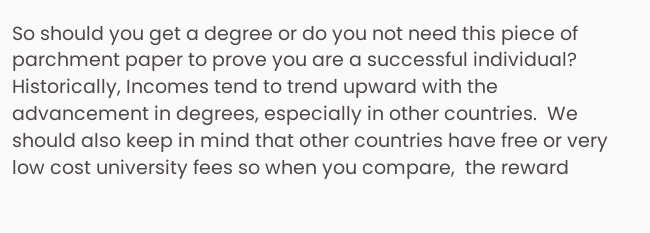So should you get a degree or do you not need this piece of parchment paper to prove you are a successful individual?  Historically, Incomes tend to trend upward with the advancement in degrees, especially in other countries.  We should also keep in mind that other countries have free or very low cost university fees so when you compare,  the reward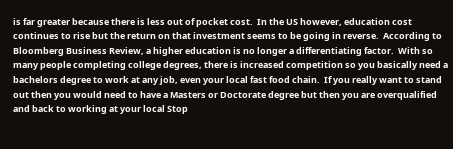is far greater because there is less out of pocket cost.  In the US however, education cost continues to rise but the return on that investment seems to be going in reverse.  According to Bloomberg Business Review, a higher education is no longer a differentiating factor.  With so many people completing college degrees, there is increased competition so you basically need a bachelors degree to work at any job, even your local fast food chain.  If you really want to stand out then you would need to have a Masters or Doctorate degree but then you are overqualified and back to working at your local Stop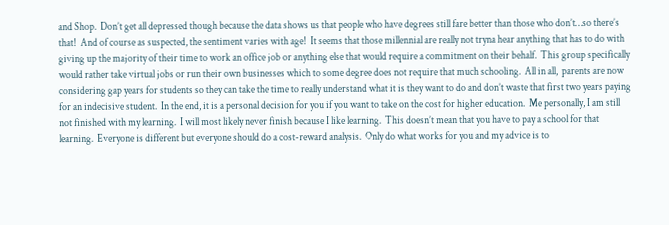and Shop.  Don’t get all depressed though because the data shows us that people who have degrees still fare better than those who don’t…so there’s that!  And of course as suspected, the sentiment varies with age!  It seems that those millennial are really not tryna hear anything that has to do with giving up the majority of their time to work an office job or anything else that would require a commitment on their behalf.  This group specifically would rather take virtual jobs or run their own businesses which to some degree does not require that much schooling.  All in all,  parents are now considering gap years for students so they can take the time to really understand what it is they want to do and don’t waste that first two years paying for an indecisive student.  In the end, it is a personal decision for you if you want to take on the cost for higher education.  Me personally, I am still not finished with my learning.  I will most likely never finish because I like learning.  This doesn’t mean that you have to pay a school for that learning.  Everyone is different but everyone should do a cost-reward analysis.  Only do what works for you and my advice is to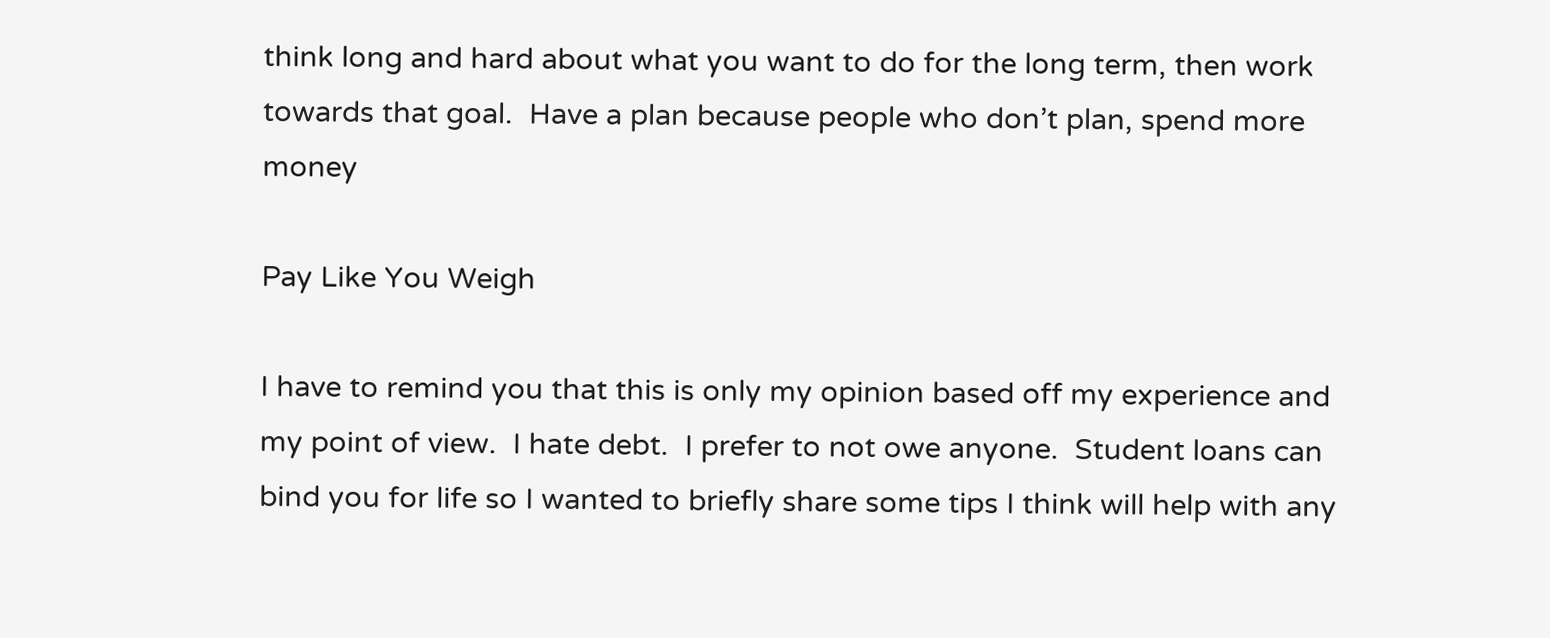think long and hard about what you want to do for the long term, then work towards that goal.  Have a plan because people who don’t plan, spend more money

Pay Like You Weigh

I have to remind you that this is only my opinion based off my experience and my point of view.  I hate debt.  I prefer to not owe anyone.  Student loans can bind you for life so I wanted to briefly share some tips I think will help with any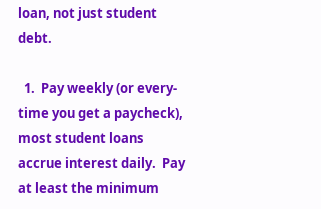loan, not just student debt.

  1.  Pay weekly (or every-time you get a paycheck), most student loans accrue interest daily.  Pay at least the minimum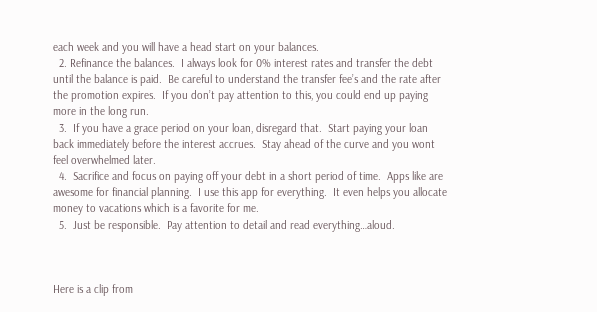each week and you will have a head start on your balances.
  2. Refinance the balances.  I always look for 0% interest rates and transfer the debt until the balance is paid.  Be careful to understand the transfer fee’s and the rate after the promotion expires.  If you don’t pay attention to this, you could end up paying more in the long run.
  3.  If you have a grace period on your loan, disregard that.  Start paying your loan back immediately before the interest accrues.  Stay ahead of the curve and you wont feel overwhelmed later.
  4.  Sacrifice and focus on paying off your debt in a short period of time.  Apps like are awesome for financial planning.  I use this app for everything.  It even helps you allocate money to vacations which is a favorite for me.
  5.  Just be responsible.  Pay attention to detail and read everything…aloud.



Here is a clip from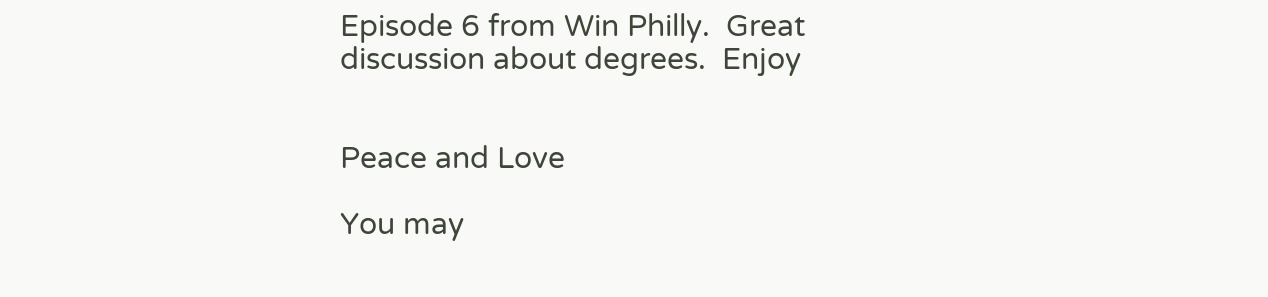Episode 6 from Win Philly.  Great discussion about degrees.  Enjoy


Peace and Love

You may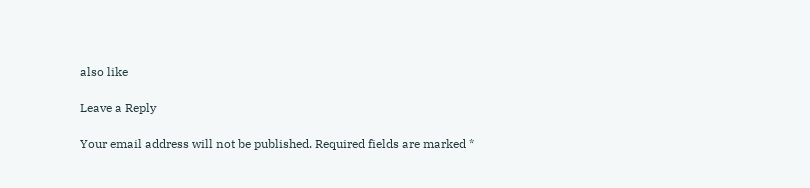also like

Leave a Reply

Your email address will not be published. Required fields are marked *